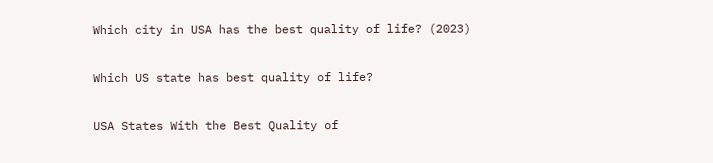Which city in USA has the best quality of life? (2023)

Which US state has best quality of life?

USA States With the Best Quality of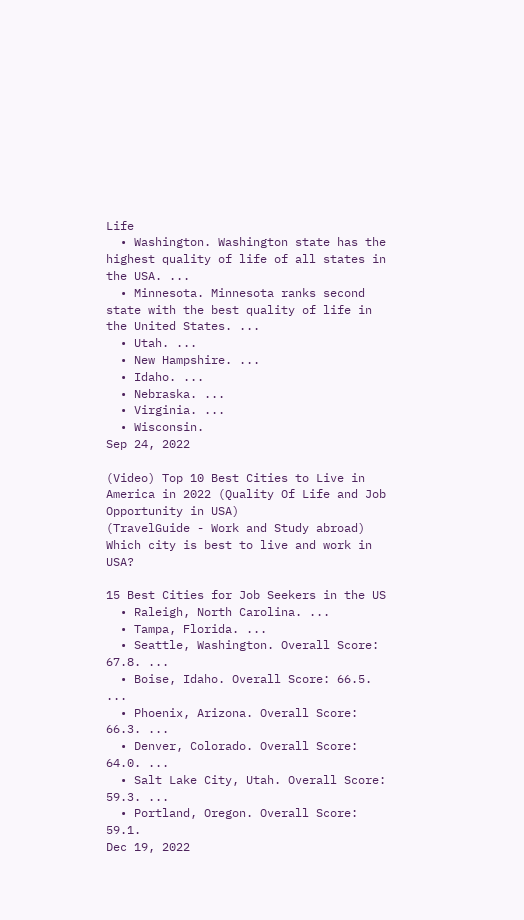Life
  • Washington. Washington state has the highest quality of life of all states in the USA. ...
  • Minnesota. Minnesota ranks second state with the best quality of life in the United States. ...
  • Utah. ...
  • New Hampshire. ...
  • Idaho. ...
  • Nebraska. ...
  • Virginia. ...
  • Wisconsin.
Sep 24, 2022

(Video) Top 10 Best Cities to Live in America in 2022 (Quality Of Life and Job Opportunity in USA)
(TravelGuide - Work and Study abroad)
Which city is best to live and work in USA?

15 Best Cities for Job Seekers in the US
  • Raleigh, North Carolina. ...
  • Tampa, Florida. ...
  • Seattle, Washington. Overall Score: 67.8. ...
  • Boise, Idaho. Overall Score: 66.5. ...
  • Phoenix, Arizona. Overall Score: 66.3. ...
  • Denver, Colorado. Overall Score: 64.0. ...
  • Salt Lake City, Utah. Overall Score: 59.3. ...
  • Portland, Oregon. Overall Score: 59.1.
Dec 19, 2022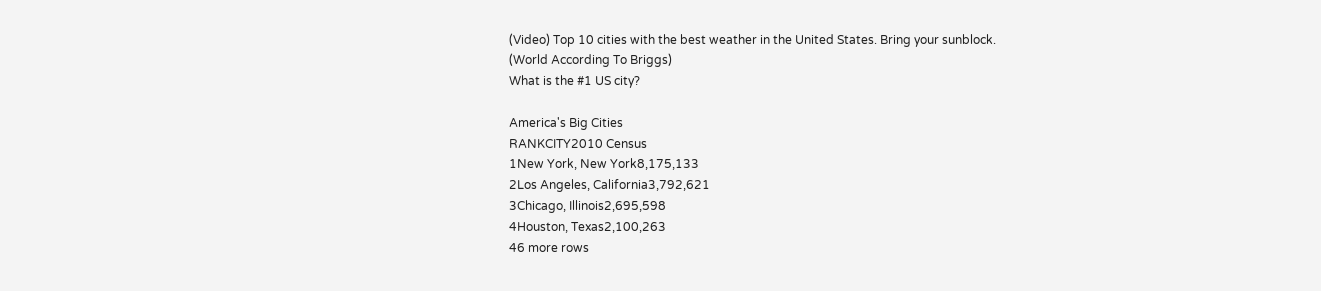(Video) Top 10 cities with the best weather in the United States. Bring your sunblock.
(World According To Briggs)
What is the #1 US city?

America's Big Cities
RANKCITY2010 Census
1New York, New York8,175,133
2Los Angeles, California3,792,621
3Chicago, Illinois2,695,598
4Houston, Texas2,100,263
46 more rows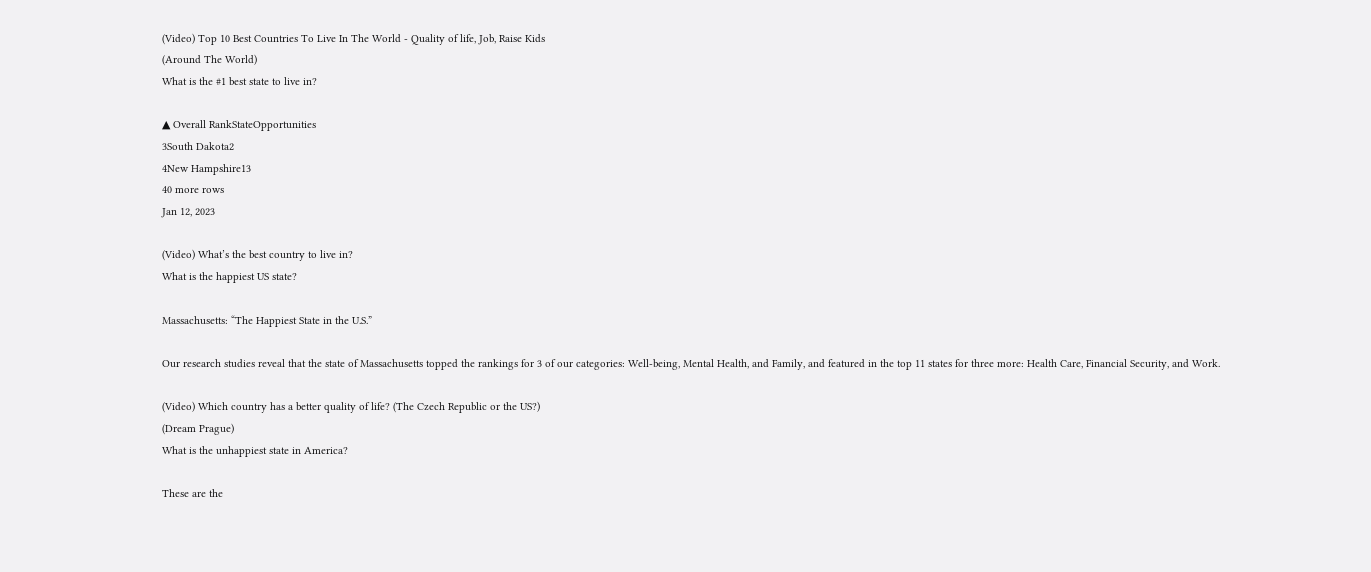(Video) Top 10 Best Countries To Live In The World - Quality of life, Job, Raise Kids
(Around The World)
What is the #1 best state to live in?

▲ Overall RankStateOpportunities
3South Dakota2
4New Hampshire13
40 more rows
Jan 12, 2023

(Video) What’s the best country to live in?
What is the happiest US state?

Massachusetts: “The Happiest State in the U.S.”

Our research studies reveal that the state of Massachusetts topped the rankings for 3 of our categories: Well-being, Mental Health, and Family, and featured in the top 11 states for three more: Health Care, Financial Security, and Work.

(Video) Which country has a better quality of life? (The Czech Republic or the US?)
(Dream Prague)
What is the unhappiest state in America?

These are the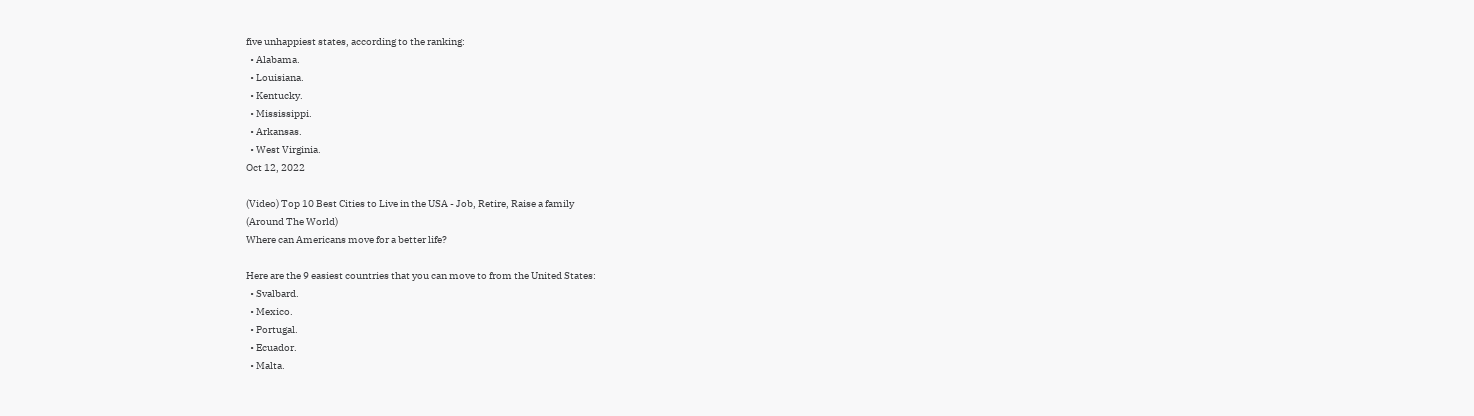five unhappiest states, according to the ranking:
  • Alabama.
  • Louisiana.
  • Kentucky.
  • Mississippi.
  • Arkansas.
  • West Virginia.
Oct 12, 2022

(Video) Top 10 Best Cities to Live in the USA - Job, Retire, Raise a family
(Around The World)
Where can Americans move for a better life?

Here are the 9 easiest countries that you can move to from the United States:
  • Svalbard.
  • Mexico.
  • Portugal.
  • Ecuador.
  • Malta.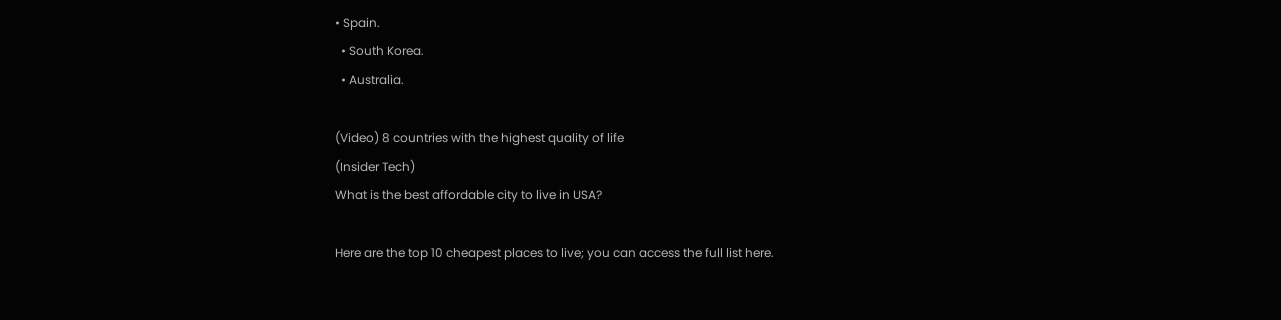• Spain.
  • South Korea.
  • Australia.

(Video) 8 countries with the highest quality of life
(Insider Tech)
What is the best affordable city to live in USA?

Here are the top 10 cheapest places to live; you can access the full list here.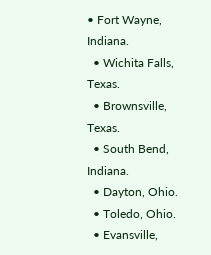• Fort Wayne, Indiana.
  • Wichita Falls, Texas.
  • Brownsville, Texas.
  • South Bend, Indiana.
  • Dayton, Ohio.
  • Toledo, Ohio.
  • Evansville,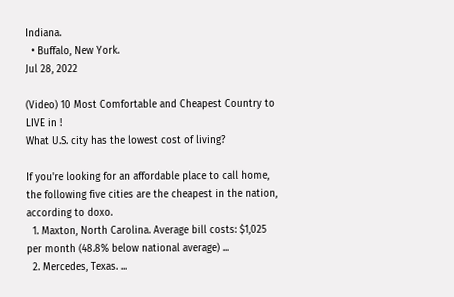Indiana.
  • Buffalo, New York.
Jul 28, 2022

(Video) 10 Most Comfortable and Cheapest Country to LIVE in !
What U.S. city has the lowest cost of living?

If you're looking for an affordable place to call home, the following five cities are the cheapest in the nation, according to doxo.
  1. Maxton, North Carolina. Average bill costs: $1,025 per month (48.8% below national average) ...
  2. Mercedes, Texas. ...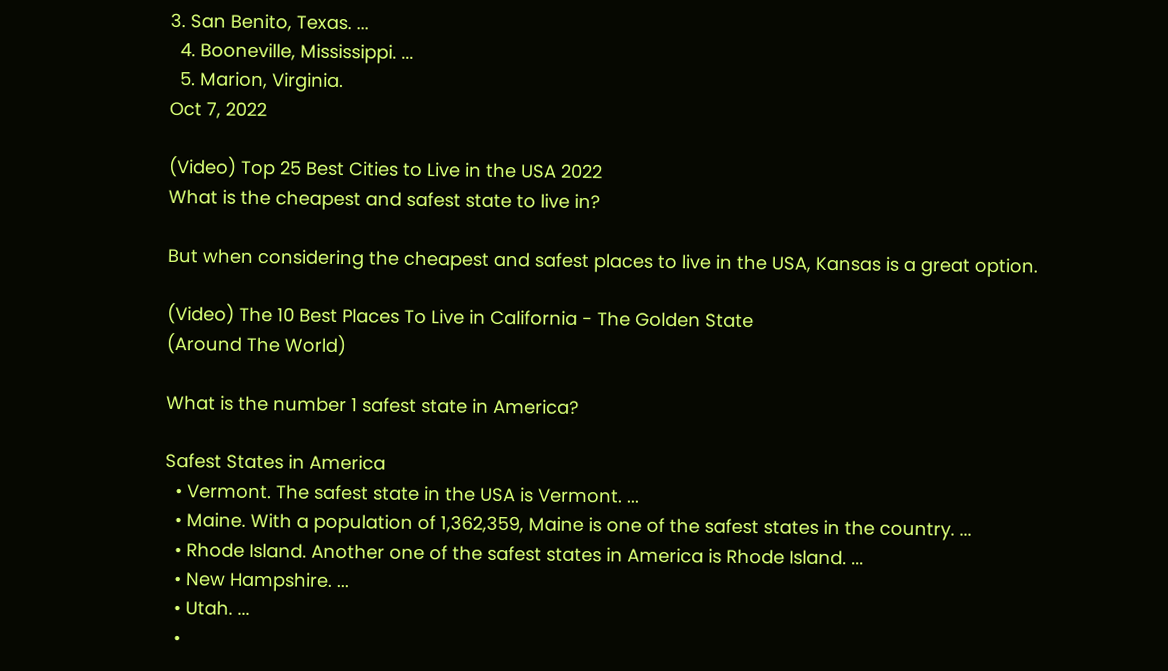3. San Benito, Texas. ...
  4. Booneville, Mississippi. ...
  5. Marion, Virginia.
Oct 7, 2022

(Video) Top 25 Best Cities to Live in the USA 2022
What is the cheapest and safest state to live in?

But when considering the cheapest and safest places to live in the USA, Kansas is a great option.

(Video) The 10 Best Places To Live in California - The Golden State
(Around The World)

What is the number 1 safest state in America?

Safest States in America
  • Vermont. The safest state in the USA is Vermont. ...
  • Maine. With a population of 1,362,359, Maine is one of the safest states in the country. ...
  • Rhode Island. Another one of the safest states in America is Rhode Island. ...
  • New Hampshire. ...
  • Utah. ...
  •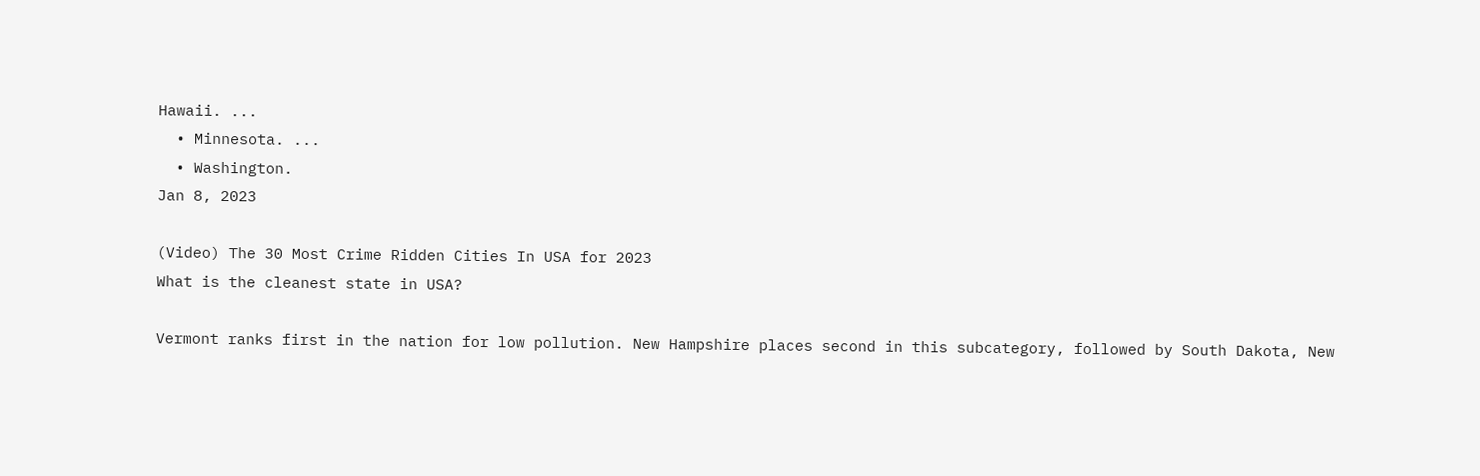Hawaii. ...
  • Minnesota. ...
  • Washington.
Jan 8, 2023

(Video) The 30 Most Crime Ridden Cities In USA for 2023
What is the cleanest state in USA?

Vermont ranks first in the nation for low pollution. New Hampshire places second in this subcategory, followed by South Dakota, New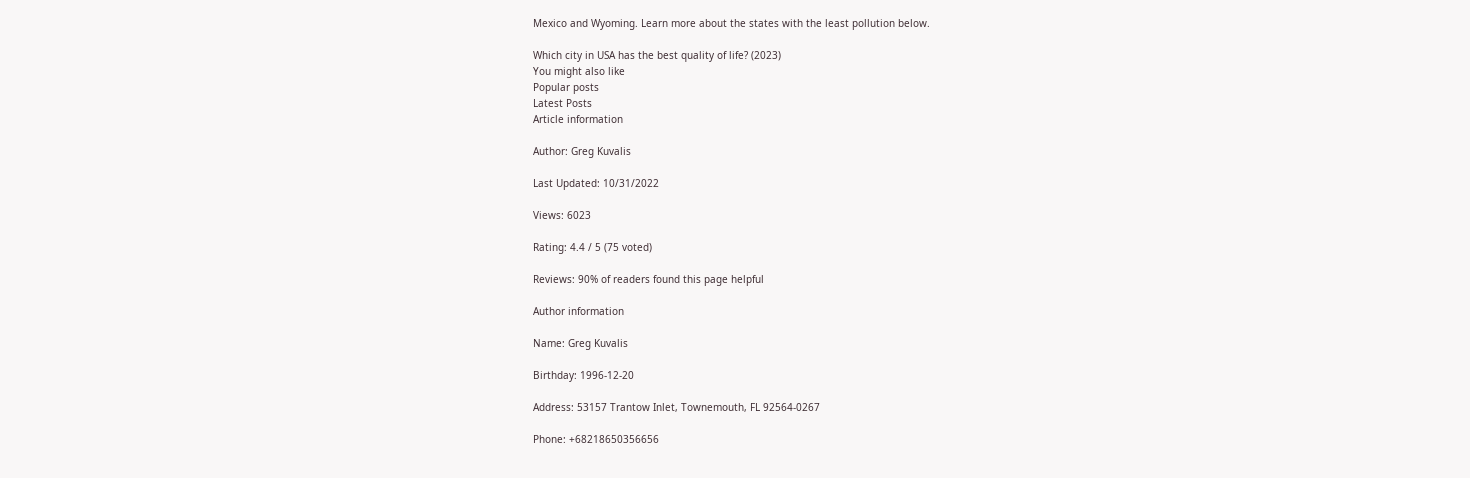Mexico and Wyoming. Learn more about the states with the least pollution below.

Which city in USA has the best quality of life? (2023)
You might also like
Popular posts
Latest Posts
Article information

Author: Greg Kuvalis

Last Updated: 10/31/2022

Views: 6023

Rating: 4.4 / 5 (75 voted)

Reviews: 90% of readers found this page helpful

Author information

Name: Greg Kuvalis

Birthday: 1996-12-20

Address: 53157 Trantow Inlet, Townemouth, FL 92564-0267

Phone: +68218650356656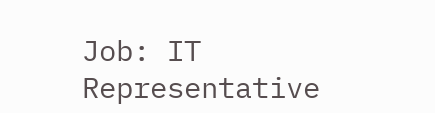Job: IT Representative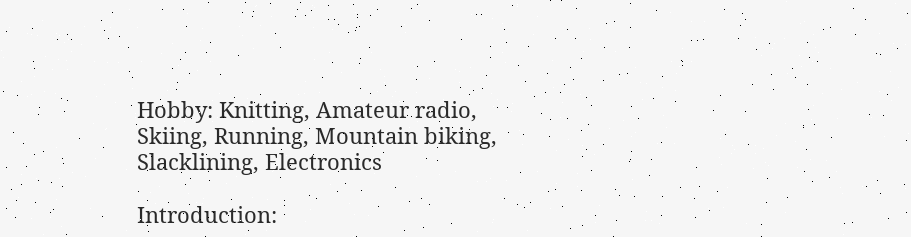Hobby: Knitting, Amateur radio, Skiing, Running, Mountain biking, Slacklining, Electronics

Introduction: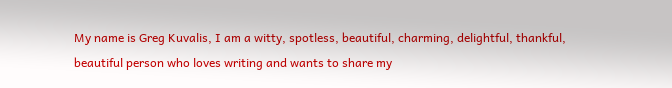My name is Greg Kuvalis, I am a witty, spotless, beautiful, charming, delightful, thankful, beautiful person who loves writing and wants to share my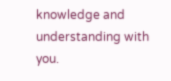knowledge and understanding with you.